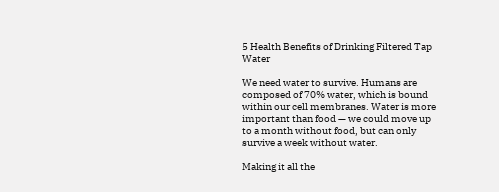5 Health Benefits of Drinking Filtered Tap Water

We need water to survive. Humans are composed of 70% water, which is bound within our cell membranes. Water is more important than food — we could move up to a month without food, but can only survive a week without water.

Making it all the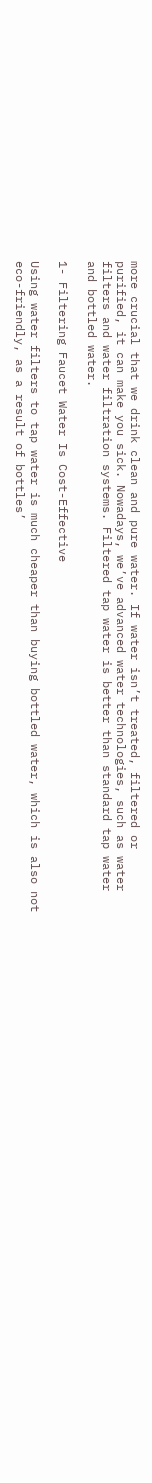more crucial that we drink clean and pure water. If water isn’t treated, filtered or purified, it can make you sick. Nowadays, we’ve advanced water technologies, such as water filters and water filtration systems. Filtered tap water is better than standard tap water and bottled water.

1- Filtering Faucet Water Is Cost-Effective

Using water filters to tap water is much cheaper than buying bottled water, which is also not eco-friendly, as a result of bottles’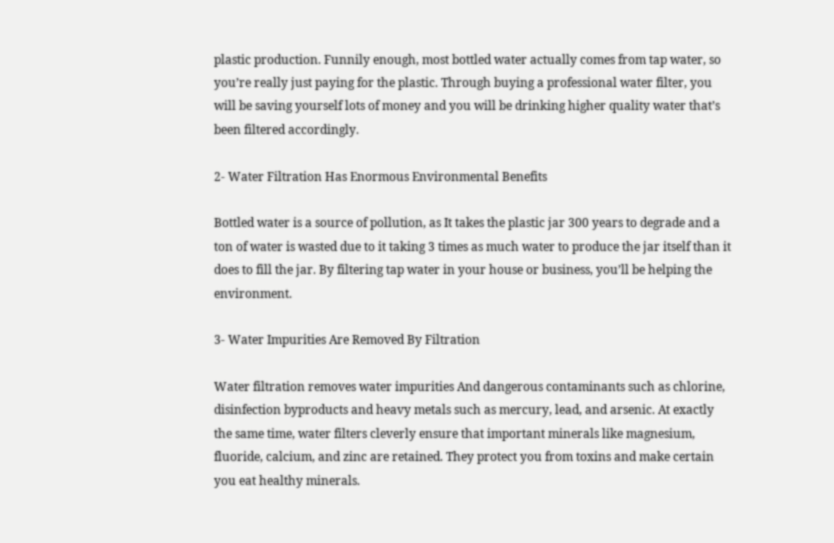plastic production. Funnily enough, most bottled water actually comes from tap water, so you’re really just paying for the plastic. Through buying a professional water filter, you will be saving yourself lots of money and you will be drinking higher quality water that’s been filtered accordingly.

2- Water Filtration Has Enormous Environmental Benefits

Bottled water is a source of pollution, as It takes the plastic jar 300 years to degrade and a ton of water is wasted due to it taking 3 times as much water to produce the jar itself than it does to fill the jar. By filtering tap water in your house or business, you’ll be helping the environment.

3- Water Impurities Are Removed By Filtration

Water filtration removes water impurities And dangerous contaminants such as chlorine, disinfection byproducts and heavy metals such as mercury, lead, and arsenic. At exactly the same time, water filters cleverly ensure that important minerals like magnesium, fluoride, calcium, and zinc are retained. They protect you from toxins and make certain you eat healthy minerals.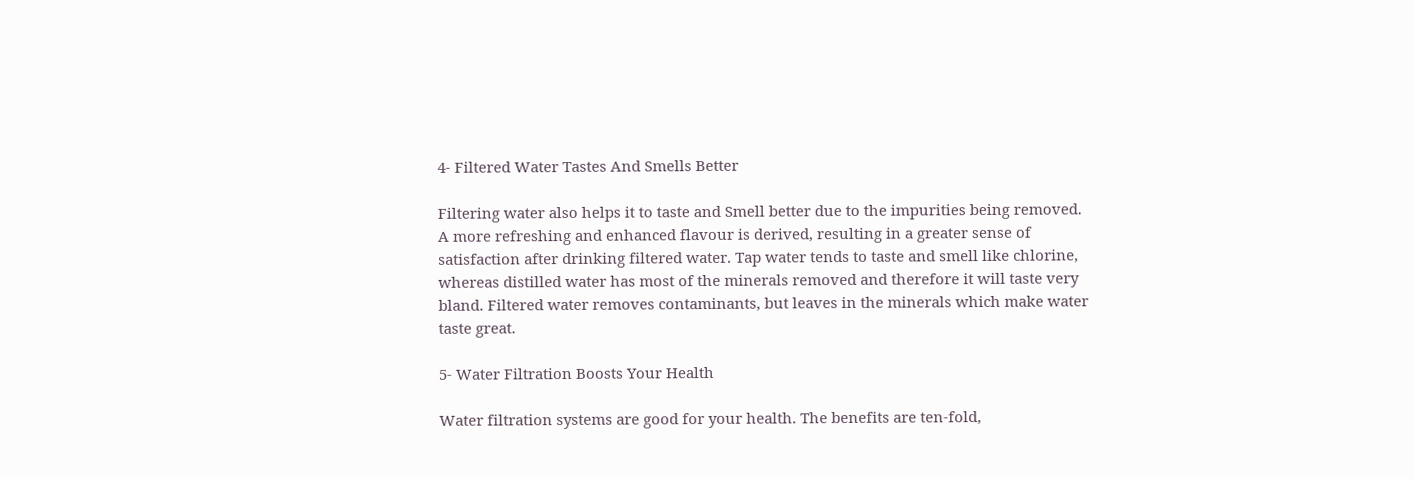4- Filtered Water Tastes And Smells Better

Filtering water also helps it to taste and Smell better due to the impurities being removed. A more refreshing and enhanced flavour is derived, resulting in a greater sense of satisfaction after drinking filtered water. Tap water tends to taste and smell like chlorine, whereas distilled water has most of the minerals removed and therefore it will taste very bland. Filtered water removes contaminants, but leaves in the minerals which make water taste great.

5- Water Filtration Boosts Your Health

Water filtration systems are good for your health. The benefits are ten-fold,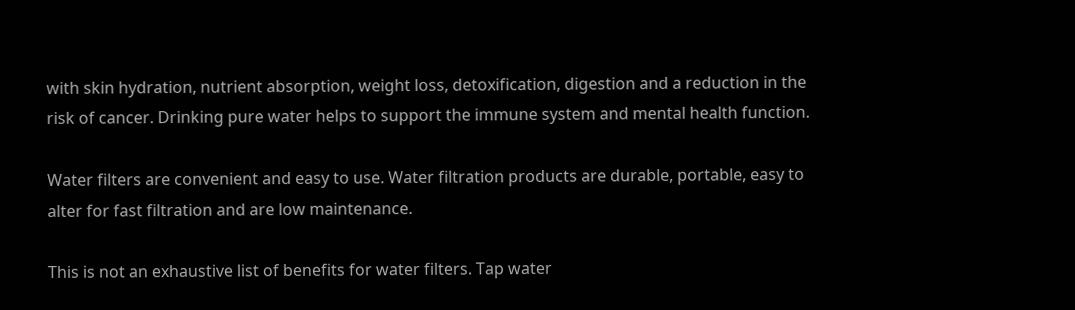with skin hydration, nutrient absorption, weight loss, detoxification, digestion and a reduction in the risk of cancer. Drinking pure water helps to support the immune system and mental health function.

Water filters are convenient and easy to use. Water filtration products are durable, portable, easy to alter for fast filtration and are low maintenance.

This is not an exhaustive list of benefits for water filters. Tap water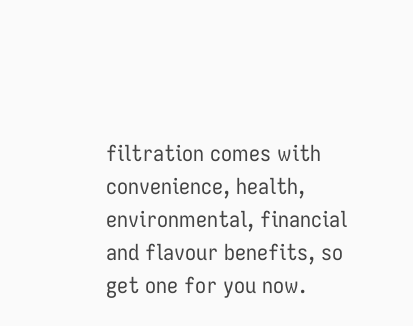filtration comes with convenience, health, environmental, financial and flavour benefits, so get one for you now.